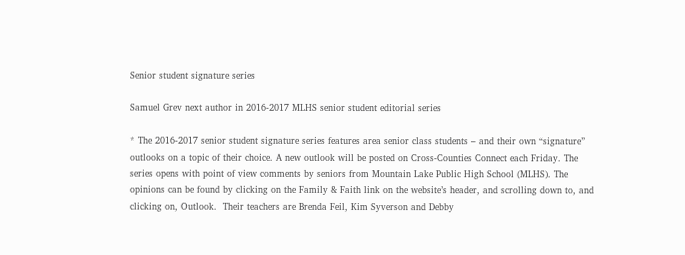Senior student signature series

Samuel Grev next author in 2016-2017 MLHS senior student editorial series

* The 2016-2017 senior student signature series features area senior class students – and their own “signature” outlooks on a topic of their choice. A new outlook will be posted on Cross-Counties Connect each Friday. The series opens with point of view comments by seniors from Mountain Lake Public High School (MLHS). The opinions can be found by clicking on the Family & Faith link on the website’s header, and scrolling down to, and clicking on, Outlook.  Their teachers are Brenda Feil, Kim Syverson and Debby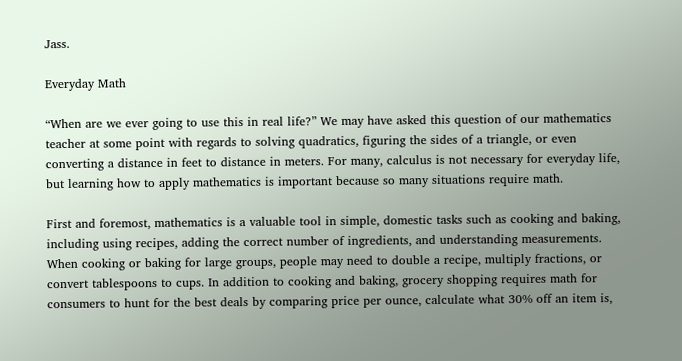Jass.

Everyday Math

“When are we ever going to use this in real life?” We may have asked this question of our mathematics teacher at some point with regards to solving quadratics, figuring the sides of a triangle, or even converting a distance in feet to distance in meters. For many, calculus is not necessary for everyday life, but learning how to apply mathematics is important because so many situations require math.

First and foremost, mathematics is a valuable tool in simple, domestic tasks such as cooking and baking, including using recipes, adding the correct number of ingredients, and understanding measurements. When cooking or baking for large groups, people may need to double a recipe, multiply fractions, or convert tablespoons to cups. In addition to cooking and baking, grocery shopping requires math for consumers to hunt for the best deals by comparing price per ounce, calculate what 30% off an item is,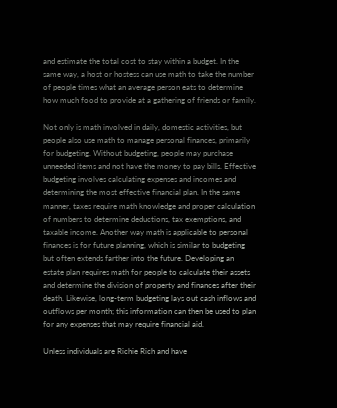and estimate the total cost to stay within a budget. In the same way, a host or hostess can use math to take the number of people times what an average person eats to determine how much food to provide at a gathering of friends or family.

Not only is math involved in daily, domestic activities, but people also use math to manage personal finances, primarily for budgeting. Without budgeting, people may purchase unneeded items and not have the money to pay bills. Effective budgeting involves calculating expenses and incomes and determining the most effective financial plan. In the same manner, taxes require math knowledge and proper calculation of numbers to determine deductions, tax exemptions, and taxable income. Another way math is applicable to personal finances is for future planning, which is similar to budgeting but often extends farther into the future. Developing an estate plan requires math for people to calculate their assets and determine the division of property and finances after their death. Likewise, long-term budgeting lays out cash inflows and outflows per month; this information can then be used to plan for any expenses that may require financial aid.

Unless individuals are Richie Rich and have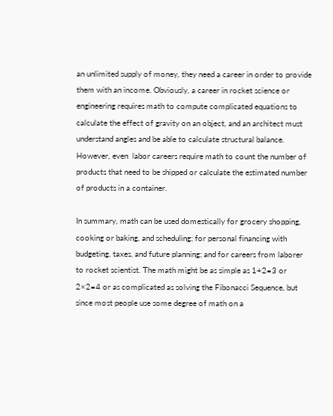an unlimited supply of money, they need a career in order to provide them with an income. Obviously, a career in rocket science or engineering requires math to compute complicated equations to calculate the effect of gravity on an object, and an architect must understand angles and be able to calculate structural balance. However, even  labor careers require math to count the number of products that need to be shipped or calculate the estimated number of products in a container.

In summary, math can be used domestically for grocery shopping, cooking or baking, and scheduling; for personal financing with budgeting, taxes, and future planning; and for careers from laborer to rocket scientist. The math might be as simple as 1+2=3 or 2×2=4 or as complicated as solving the Fibonacci Sequence, but since most people use some degree of math on a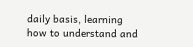daily basis, learning how to understand and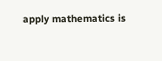apply mathematics is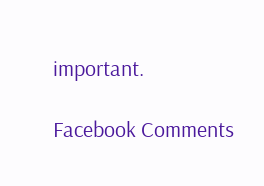important.

Facebook Comments